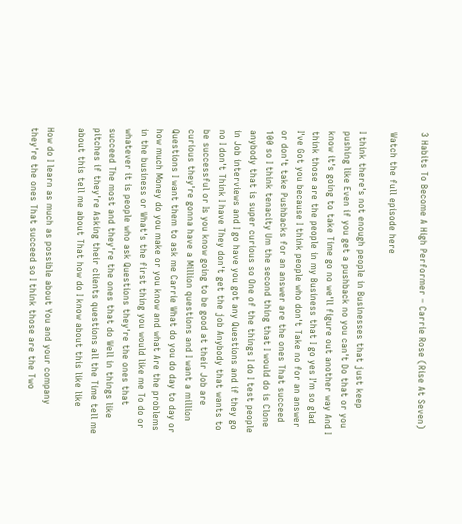3 Habits To Become A High Performer – Carrie Rose (Rise At Seven)

Watch the full episode here

I think there's not enough people in Businesses that just keep pushing like Even if you get a pushback no you can't Do that or you know it's going to take Time go no we'll figure out another way And I think those are the people in my Business that I go yes I'm so glad I've Got you because I think people who don't Take no for an answer or don't take Pushbacks for an answer are the ones That succeed 100 so I think tenacity Um the second thing that I would do is Clone anybody that is super curious so One of the things I do I test people in Job interviews and I go have you got any Questions and if they go no I don't Think I have They don't get the job Anybody that wants to be successful or Is you know going to be good at their Job are curious they're gonna have a Million questions and I want a million Questions I want them to ask me Carrie What do you do day to day or how much Money do you make or you know and what Are the problems in the business or What's the first thing you would like me To do or whatever it is people who ask Questions they're the ones that succeed The most and they're the ones that do Well in things like pitches if they're Asking their clients questions all the Time tell me about this tell me about That how do I know about this like like

How do I learn as much as possible about You and your company they're the ones That succeed so I think those are the Two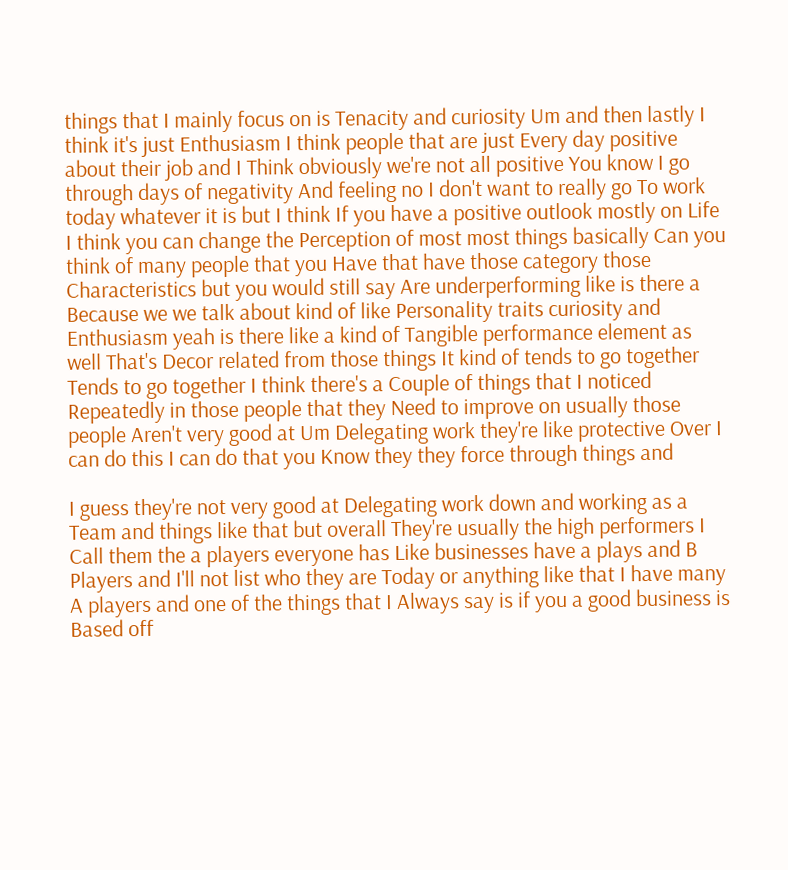things that I mainly focus on is Tenacity and curiosity Um and then lastly I think it's just Enthusiasm I think people that are just Every day positive about their job and I Think obviously we're not all positive You know I go through days of negativity And feeling no I don't want to really go To work today whatever it is but I think If you have a positive outlook mostly on Life I think you can change the Perception of most most things basically Can you think of many people that you Have that have those category those Characteristics but you would still say Are underperforming like is there a Because we we talk about kind of like Personality traits curiosity and Enthusiasm yeah is there like a kind of Tangible performance element as well That's Decor related from those things It kind of tends to go together Tends to go together I think there's a Couple of things that I noticed Repeatedly in those people that they Need to improve on usually those people Aren't very good at Um Delegating work they're like protective Over I can do this I can do that you Know they they force through things and

I guess they're not very good at Delegating work down and working as a Team and things like that but overall They're usually the high performers I Call them the a players everyone has Like businesses have a plays and B Players and I'll not list who they are Today or anything like that I have many A players and one of the things that I Always say is if you a good business is Based off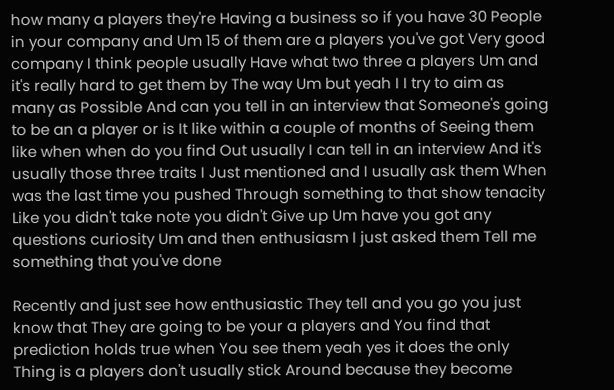how many a players they're Having a business so if you have 30 People in your company and Um 15 of them are a players you've got Very good company I think people usually Have what two three a players Um and it's really hard to get them by The way Um but yeah I I try to aim as many as Possible And can you tell in an interview that Someone's going to be an a player or is It like within a couple of months of Seeing them like when when do you find Out usually I can tell in an interview And it's usually those three traits I Just mentioned and I usually ask them When was the last time you pushed Through something to that show tenacity Like you didn't take note you didn't Give up Um have you got any questions curiosity Um and then enthusiasm I just asked them Tell me something that you've done

Recently and just see how enthusiastic They tell and you go you just know that They are going to be your a players and You find that prediction holds true when You see them yeah yes it does the only Thing is a players don't usually stick Around because they become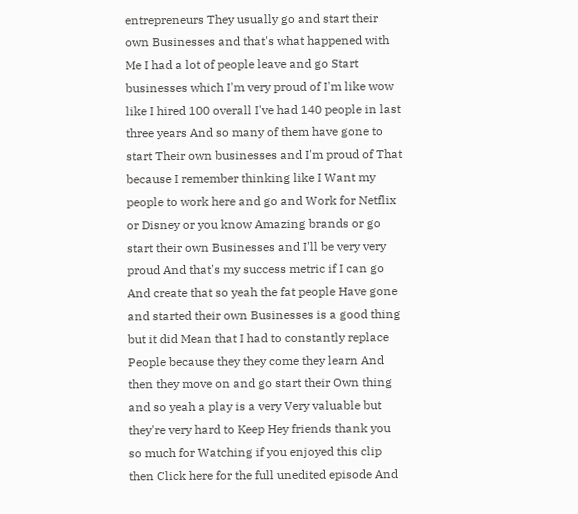entrepreneurs They usually go and start their own Businesses and that's what happened with Me I had a lot of people leave and go Start businesses which I'm very proud of I'm like wow like I hired 100 overall I've had 140 people in last three years And so many of them have gone to start Their own businesses and I'm proud of That because I remember thinking like I Want my people to work here and go and Work for Netflix or Disney or you know Amazing brands or go start their own Businesses and I'll be very very proud And that's my success metric if I can go And create that so yeah the fat people Have gone and started their own Businesses is a good thing but it did Mean that I had to constantly replace People because they they come they learn And then they move on and go start their Own thing and so yeah a play is a very Very valuable but they're very hard to Keep Hey friends thank you so much for Watching if you enjoyed this clip then Click here for the full unedited episode And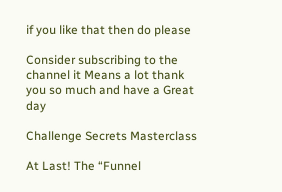if you like that then do please

Consider subscribing to the channel it Means a lot thank you so much and have a Great day

Challenge Secrets Masterclass

At Last! The “Funnel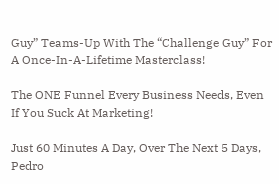Guy” Teams-Up With The “Challenge Guy” For A Once-In-A-Lifetime Masterclass!

The ONE Funnel Every Business Needs, Even If You Suck At Marketing!

Just 60 Minutes A Day, Over The Next 5 Days, Pedro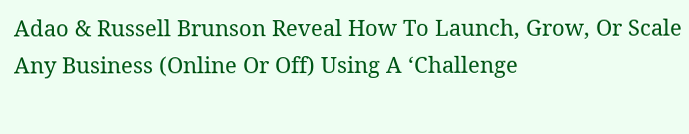Adao & Russell Brunson Reveal How To Launch, Grow, Or Scale Any Business (Online Or Off) Using A ‘Challenge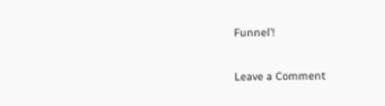Funnel’!

Leave a Comment